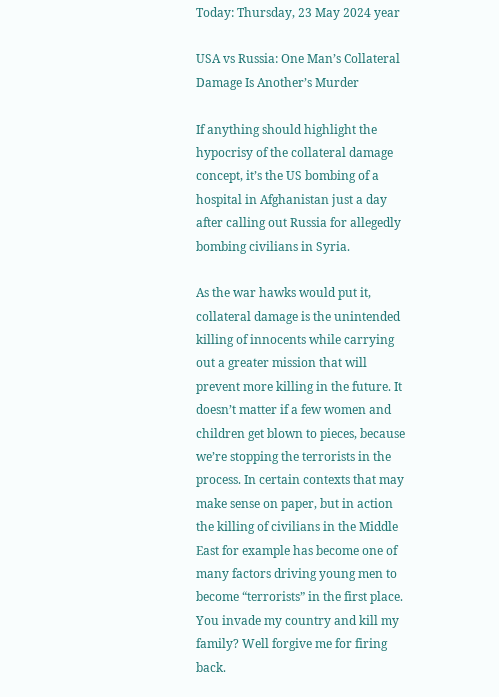Today: Thursday, 23 May 2024 year

USA vs Russia: One Man’s Collateral Damage Is Another’s Murder

If anything should highlight the hypocrisy of the collateral damage concept, it’s the US bombing of a hospital in Afghanistan just a day after calling out Russia for allegedly bombing civilians in Syria.

As the war hawks would put it, collateral damage is the unintended killing of innocents while carrying out a greater mission that will prevent more killing in the future. It doesn’t matter if a few women and children get blown to pieces, because we’re stopping the terrorists in the process. In certain contexts that may make sense on paper, but in action the killing of civilians in the Middle East for example has become one of many factors driving young men to become “terrorists” in the first place. You invade my country and kill my family? Well forgive me for firing back.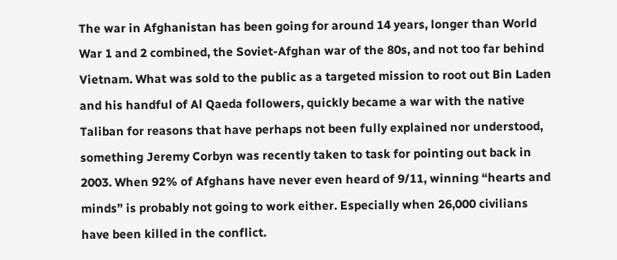The war in Afghanistan has been going for around 14 years, longer than World War 1 and 2 combined, the Soviet-Afghan war of the 80s, and not too far behind Vietnam. What was sold to the public as a targeted mission to root out Bin Laden and his handful of Al Qaeda followers, quickly became a war with the native Taliban for reasons that have perhaps not been fully explained nor understood, something Jeremy Corbyn was recently taken to task for pointing out back in 2003. When 92% of Afghans have never even heard of 9/11, winning “hearts and minds” is probably not going to work either. Especially when 26,000 civilians have been killed in the conflict.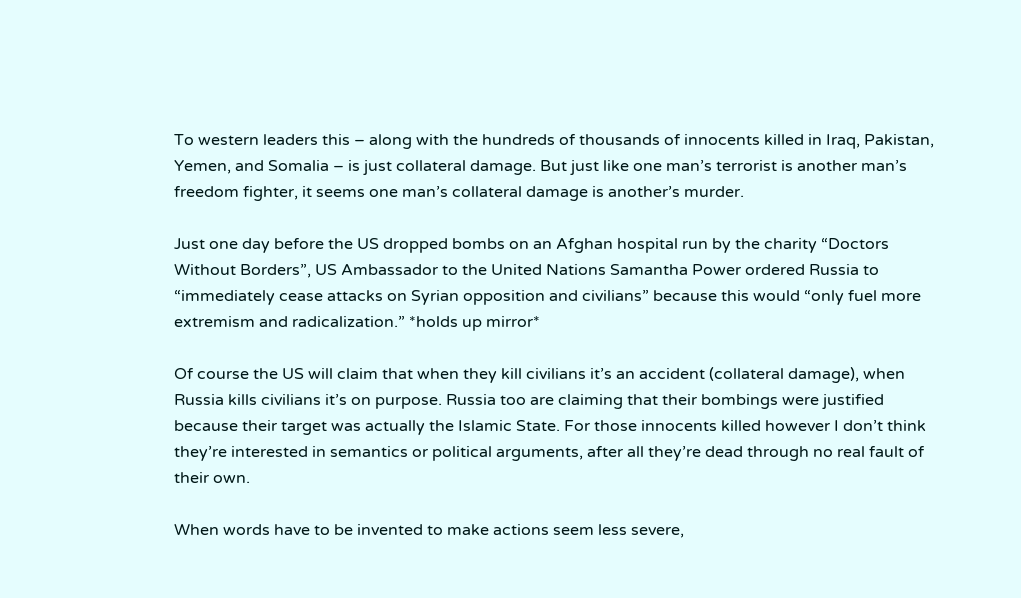To western leaders this – along with the hundreds of thousands of innocents killed in Iraq, Pakistan, Yemen, and Somalia – is just collateral damage. But just like one man’s terrorist is another man’s freedom fighter, it seems one man’s collateral damage is another’s murder.

Just one day before the US dropped bombs on an Afghan hospital run by the charity “Doctors Without Borders”, US Ambassador to the United Nations Samantha Power ordered Russia to “immediately cease attacks on Syrian opposition and civilians” because this would “only fuel more extremism and radicalization.” *holds up mirror*

Of course the US will claim that when they kill civilians it’s an accident (collateral damage), when Russia kills civilians it’s on purpose. Russia too are claiming that their bombings were justified because their target was actually the Islamic State. For those innocents killed however I don’t think they’re interested in semantics or political arguments, after all they’re dead through no real fault of their own.

When words have to be invented to make actions seem less severe,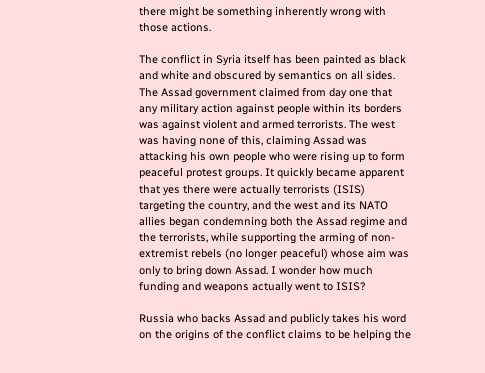there might be something inherently wrong with those actions.

The conflict in Syria itself has been painted as black and white and obscured by semantics on all sides. The Assad government claimed from day one that any military action against people within its borders was against violent and armed terrorists. The west was having none of this, claiming Assad was attacking his own people who were rising up to form peaceful protest groups. It quickly became apparent that yes there were actually terrorists (ISIS) targeting the country, and the west and its NATO allies began condemning both the Assad regime and the terrorists, while supporting the arming of non-extremist rebels (no longer peaceful) whose aim was only to bring down Assad. I wonder how much funding and weapons actually went to ISIS?

Russia who backs Assad and publicly takes his word on the origins of the conflict claims to be helping the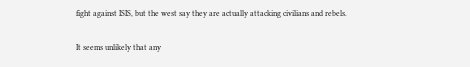fight against ISIS, but the west say they are actually attacking civilians and rebels.

It seems unlikely that any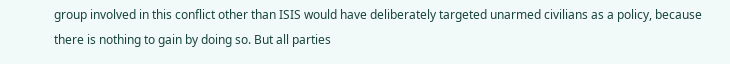group involved in this conflict other than ISIS would have deliberately targeted unarmed civilians as a policy, because there is nothing to gain by doing so. But all parties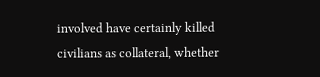involved have certainly killed civilians as collateral, whether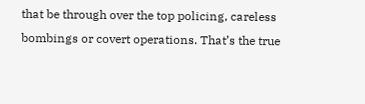that be through over the top policing, careless bombings or covert operations. That’s the true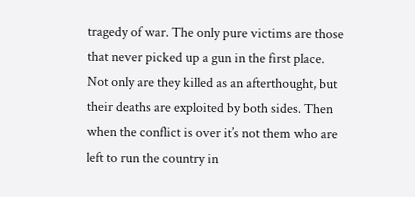tragedy of war. The only pure victims are those that never picked up a gun in the first place. Not only are they killed as an afterthought, but their deaths are exploited by both sides. Then when the conflict is over it’s not them who are left to run the country in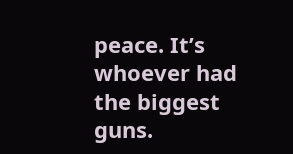peace. It’s whoever had the biggest guns.